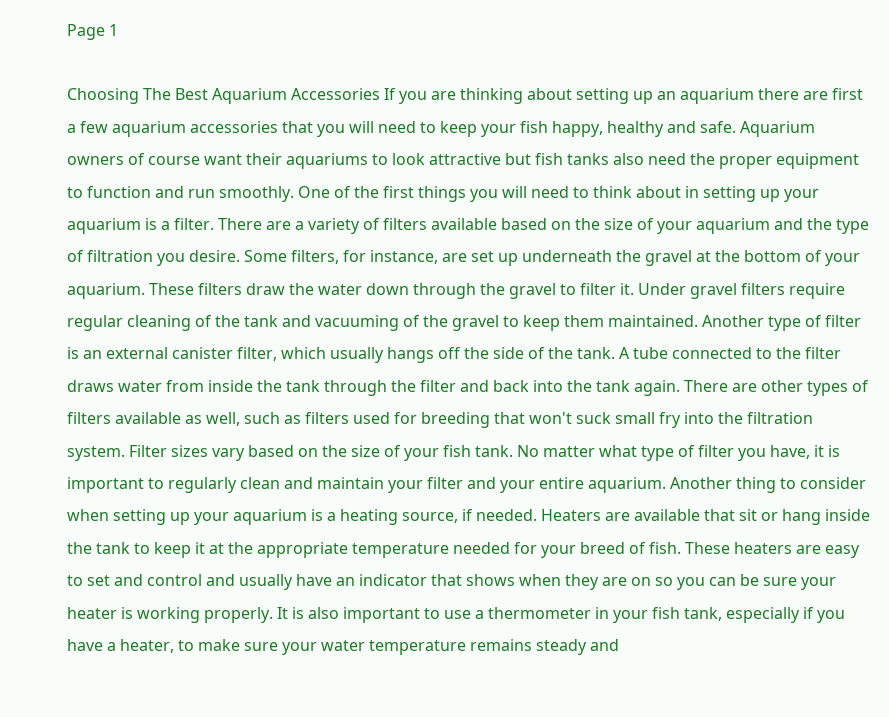Page 1

Choosing The Best Aquarium Accessories If you are thinking about setting up an aquarium there are first a few aquarium accessories that you will need to keep your fish happy, healthy and safe. Aquarium owners of course want their aquariums to look attractive but fish tanks also need the proper equipment to function and run smoothly. One of the first things you will need to think about in setting up your aquarium is a filter. There are a variety of filters available based on the size of your aquarium and the type of filtration you desire. Some filters, for instance, are set up underneath the gravel at the bottom of your aquarium. These filters draw the water down through the gravel to filter it. Under gravel filters require regular cleaning of the tank and vacuuming of the gravel to keep them maintained. Another type of filter is an external canister filter, which usually hangs off the side of the tank. A tube connected to the filter draws water from inside the tank through the filter and back into the tank again. There are other types of filters available as well, such as filters used for breeding that won't suck small fry into the filtration system. Filter sizes vary based on the size of your fish tank. No matter what type of filter you have, it is important to regularly clean and maintain your filter and your entire aquarium. Another thing to consider when setting up your aquarium is a heating source, if needed. Heaters are available that sit or hang inside the tank to keep it at the appropriate temperature needed for your breed of fish. These heaters are easy to set and control and usually have an indicator that shows when they are on so you can be sure your heater is working properly. It is also important to use a thermometer in your fish tank, especially if you have a heater, to make sure your water temperature remains steady and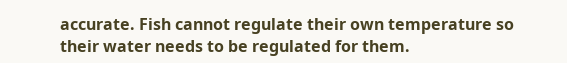accurate. Fish cannot regulate their own temperature so their water needs to be regulated for them.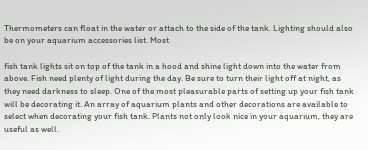Thermometers can float in the water or attach to the side of the tank. Lighting should also be on your aquarium accessories list. Most

fish tank lights sit on top of the tank in a hood and shine light down into the water from above. Fish need plenty of light during the day. Be sure to turn their light off at night, as they need darkness to sleep. One of the most pleasurable parts of setting up your fish tank will be decorating it. An array of aquarium plants and other decorations are available to select when decorating your fish tank. Plants not only look nice in your aquarium, they are useful as well.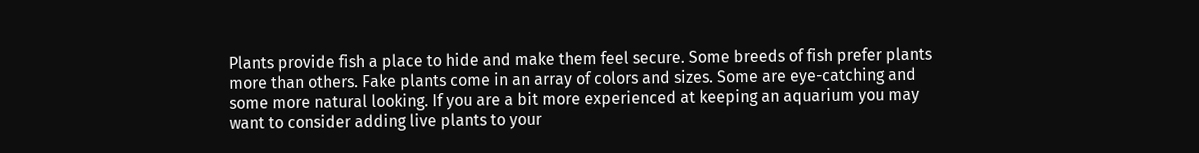Plants provide fish a place to hide and make them feel secure. Some breeds of fish prefer plants more than others. Fake plants come in an array of colors and sizes. Some are eye-catching and some more natural looking. If you are a bit more experienced at keeping an aquarium you may want to consider adding live plants to your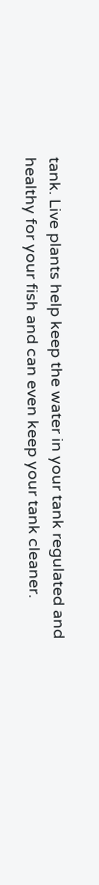tank. Live plants help keep the water in your tank regulated and healthy for your fish and can even keep your tank cleaner.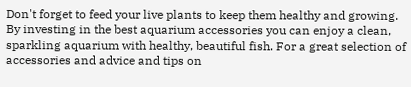Don't forget to feed your live plants to keep them healthy and growing. By investing in the best aquarium accessories you can enjoy a clean, sparkling aquarium with healthy, beautiful fish. For a great selection of accessories and advice and tips on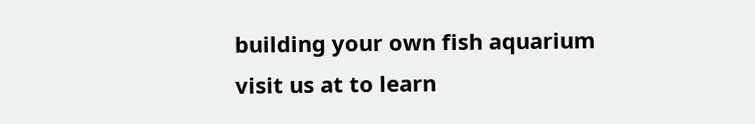building your own fish aquarium visit us at to learn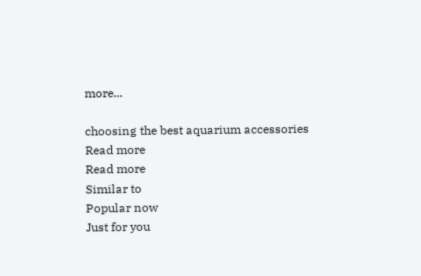more...

choosing the best aquarium accessories
Read more
Read more
Similar to
Popular now
Just for you